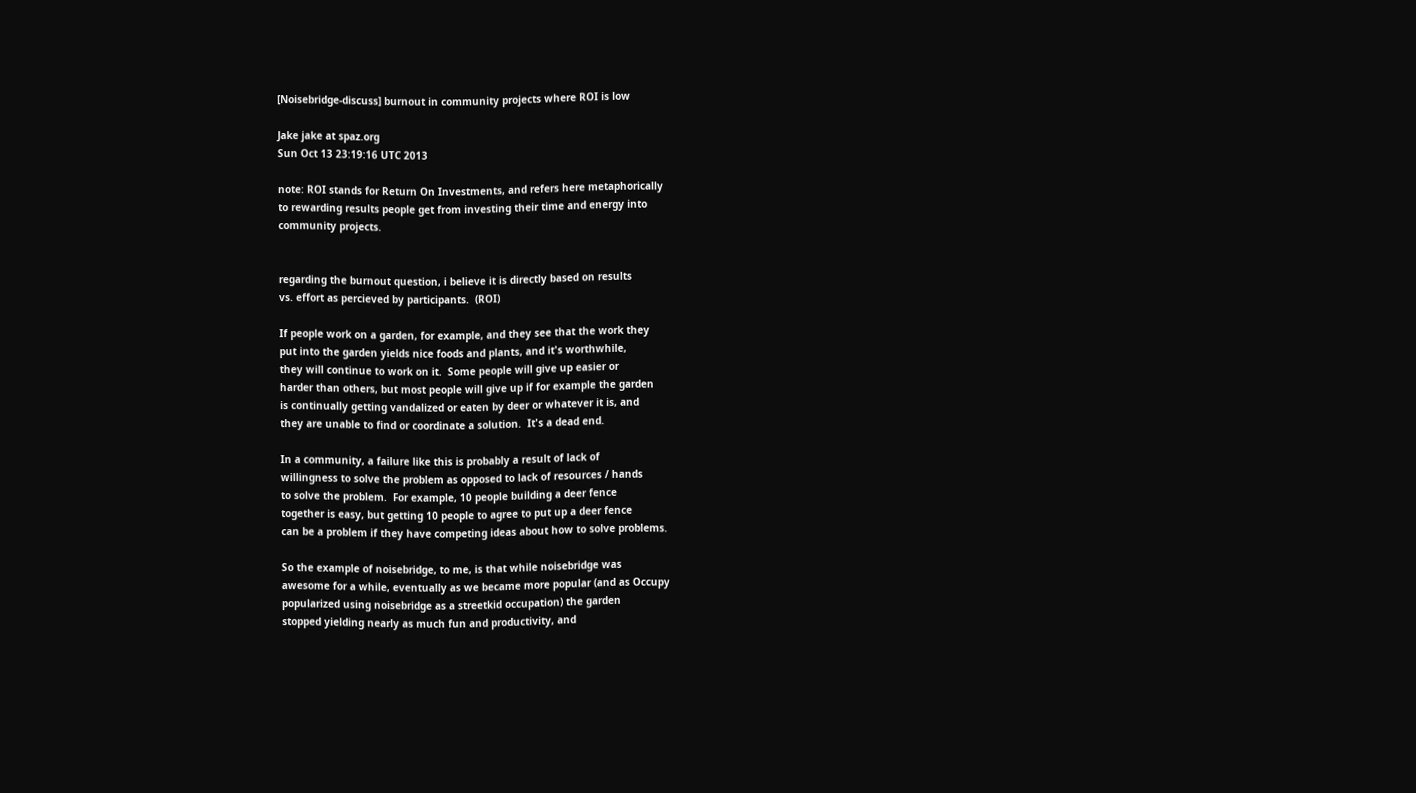[Noisebridge-discuss] burnout in community projects where ROI is low

Jake jake at spaz.org
Sun Oct 13 23:19:16 UTC 2013

note: ROI stands for Return On Investments, and refers here metaphorically
to rewarding results people get from investing their time and energy into
community projects.


regarding the burnout question, i believe it is directly based on results
vs. effort as percieved by participants.  (ROI)

If people work on a garden, for example, and they see that the work they
put into the garden yields nice foods and plants, and it's worthwhile,
they will continue to work on it.  Some people will give up easier or
harder than others, but most people will give up if for example the garden
is continually getting vandalized or eaten by deer or whatever it is, and
they are unable to find or coordinate a solution.  It's a dead end.

In a community, a failure like this is probably a result of lack of
willingness to solve the problem as opposed to lack of resources / hands
to solve the problem.  For example, 10 people building a deer fence
together is easy, but getting 10 people to agree to put up a deer fence
can be a problem if they have competing ideas about how to solve problems.

So the example of noisebridge, to me, is that while noisebridge was
awesome for a while, eventually as we became more popular (and as Occupy
popularized using noisebridge as a streetkid occupation) the garden
stopped yielding nearly as much fun and productivity, and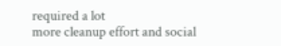required a lot
more cleanup effort and social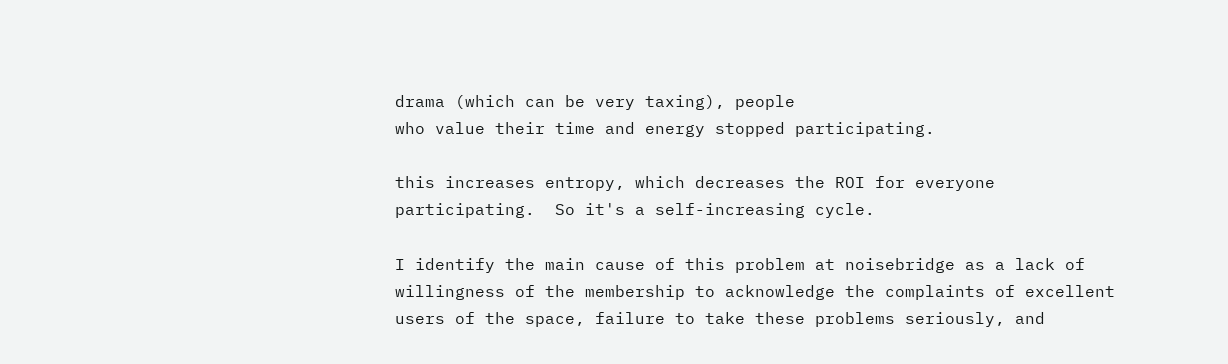drama (which can be very taxing), people
who value their time and energy stopped participating.

this increases entropy, which decreases the ROI for everyone
participating.  So it's a self-increasing cycle.

I identify the main cause of this problem at noisebridge as a lack of
willingness of the membership to acknowledge the complaints of excellent
users of the space, failure to take these problems seriously, and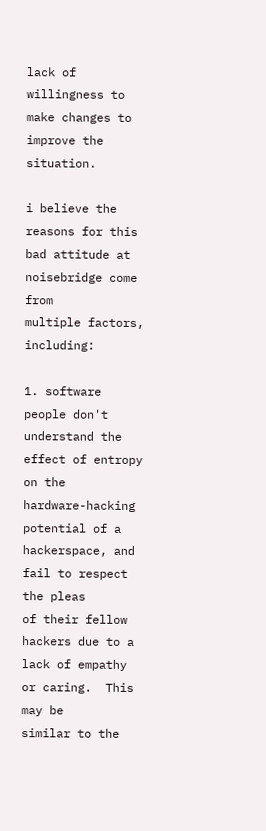lack of willingness to make changes to improve the situation.

i believe the reasons for this bad attitude at noisebridge come from
multiple factors, including:

1. software people don't understand the effect of entropy on the
hardware-hacking potential of a hackerspace, and fail to respect the pleas
of their fellow hackers due to a lack of empathy or caring.  This may be
similar to the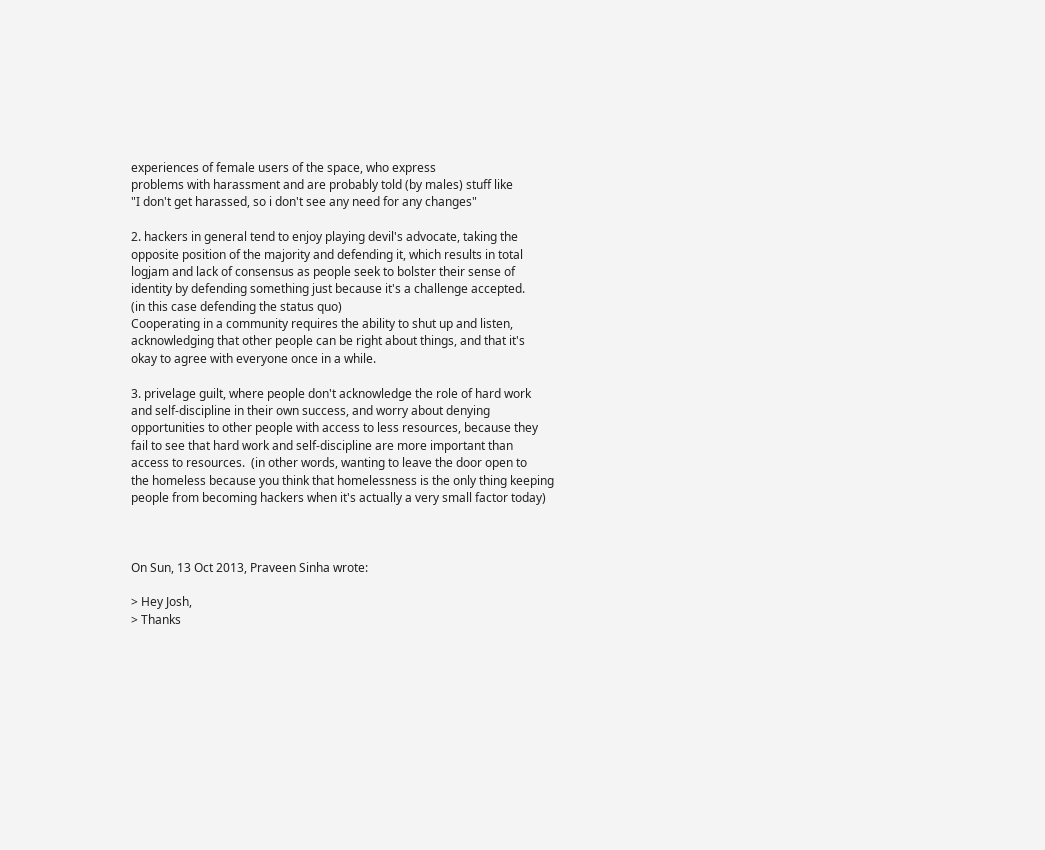experiences of female users of the space, who express
problems with harassment and are probably told (by males) stuff like
"I don't get harassed, so i don't see any need for any changes"

2. hackers in general tend to enjoy playing devil's advocate, taking the
opposite position of the majority and defending it, which results in total
logjam and lack of consensus as people seek to bolster their sense of
identity by defending something just because it's a challenge accepted.
(in this case defending the status quo)
Cooperating in a community requires the ability to shut up and listen,
acknowledging that other people can be right about things, and that it's
okay to agree with everyone once in a while.

3. privelage guilt, where people don't acknowledge the role of hard work
and self-discipline in their own success, and worry about denying
opportunities to other people with access to less resources, because they
fail to see that hard work and self-discipline are more important than
access to resources.  (in other words, wanting to leave the door open to
the homeless because you think that homelessness is the only thing keeping
people from becoming hackers when it's actually a very small factor today)



On Sun, 13 Oct 2013, Praveen Sinha wrote:

> Hey Josh,
> Thanks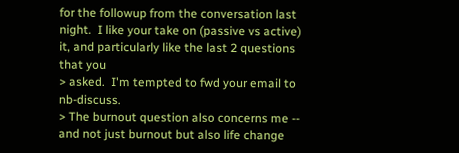for the followup from the conversation last night.  I like your take on (passive vs active) it, and particularly like the last 2 questions that you
> asked.  I'm tempted to fwd your email to nb-discuss.
> The burnout question also concerns me -- and not just burnout but also life change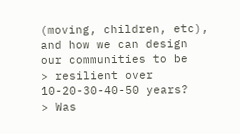(moving, children, etc), and how we can design our communities to be
> resilient over 10-20-30-40-50 years?
> Was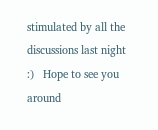stimulated by all the discussions last night :)   Hope to see you around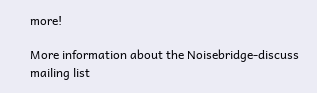more!

More information about the Noisebridge-discuss mailing list